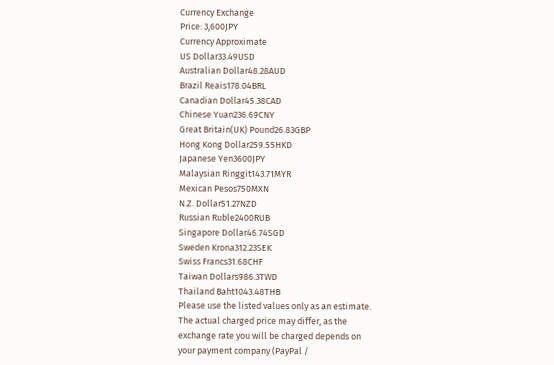Currency Exchange
Price: 3,600JPY
Currency Approximate
US Dollar33.49USD
Australian Dollar48.28AUD
Brazil Reais178.04BRL
Canadian Dollar45.38CAD
Chinese Yuan236.69CNY
Great Britain(UK) Pound26.83GBP
Hong Kong Dollar259.55HKD
Japanese Yen3600JPY
Malaysian Ringgit143.71MYR
Mexican Pesos750MXN
N.Z. Dollar51.27NZD
Russian Ruble2400RUB
Singapore Dollar46.74SGD
Sweden Krona312.23SEK
Swiss Francs31.68CHF
Taiwan Dollars986.3TWD
Thailand Baht1043.48THB
Please use the listed values only as an estimate.
The actual charged price may differ, as the
exchange rate you will be charged depends on
your payment company (PayPal /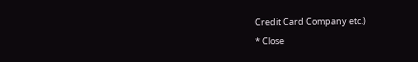Credit Card Company etc.)
* Close